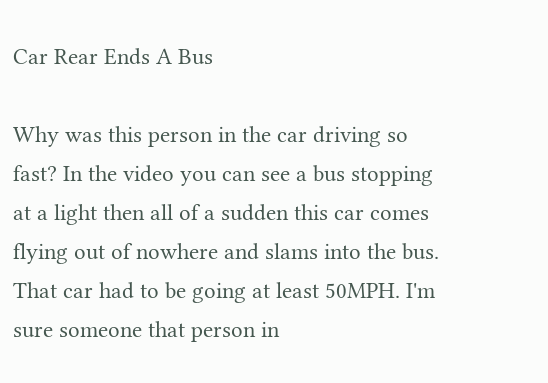Car Rear Ends A Bus

Why was this person in the car driving so fast? In the video you can see a bus stopping at a light then all of a sudden this car comes flying out of nowhere and slams into the bus. That car had to be going at least 50MPH. I'm sure someone that person in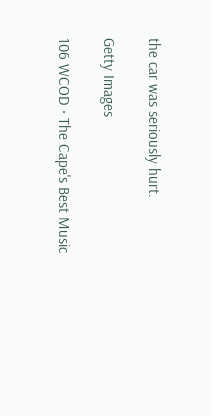the car was seriously hurt.

Getty Images

106 WCOD · The Cape's Best Music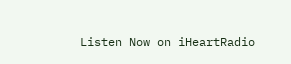Listen Now on iHeartRadio